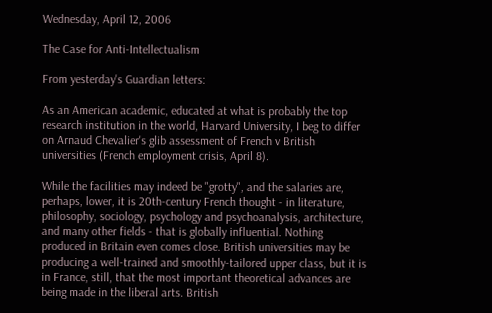Wednesday, April 12, 2006

The Case for Anti-Intellectualism

From yesterday's Guardian letters:

As an American academic, educated at what is probably the top research institution in the world, Harvard University, I beg to differ on Arnaud Chevalier's glib assessment of French v British universities (French employment crisis, April 8).

While the facilities may indeed be "grotty", and the salaries are, perhaps, lower, it is 20th-century French thought - in literature, philosophy, sociology, psychology and psychoanalysis, architecture, and many other fields - that is globally influential. Nothing produced in Britain even comes close. British universities may be producing a well-trained and smoothly-tailored upper class, but it is in France, still, that the most important theoretical advances are being made in the liberal arts. British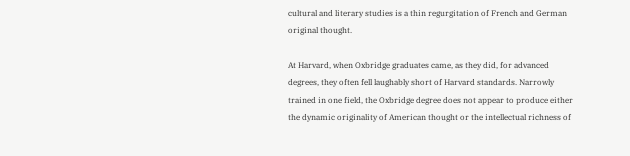cultural and literary studies is a thin regurgitation of French and German original thought.

At Harvard, when Oxbridge graduates came, as they did, for advanced degrees, they often fell laughably short of Harvard standards. Narrowly trained in one field, the Oxbridge degree does not appear to produce either the dynamic originality of American thought or the intellectual richness of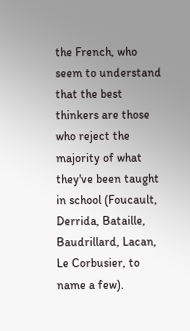the French, who seem to understand that the best thinkers are those who reject the majority of what they've been taught in school (Foucault, Derrida, Bataille, Baudrillard, Lacan, Le Corbusier, to name a few).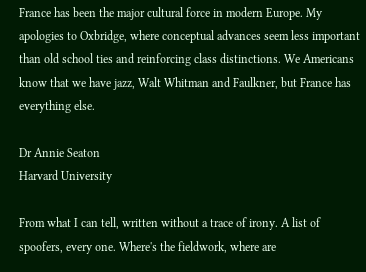France has been the major cultural force in modern Europe. My apologies to Oxbridge, where conceptual advances seem less important than old school ties and reinforcing class distinctions. We Americans know that we have jazz, Walt Whitman and Faulkner, but France has everything else.

Dr Annie Seaton
Harvard University

From what I can tell, written without a trace of irony. A list of spoofers, every one. Where's the fieldwork, where are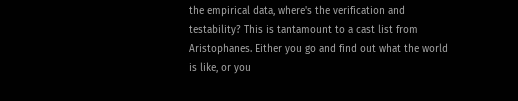the empirical data, where's the verification and testability? This is tantamount to a cast list from Aristophanes. Either you go and find out what the world is like, or you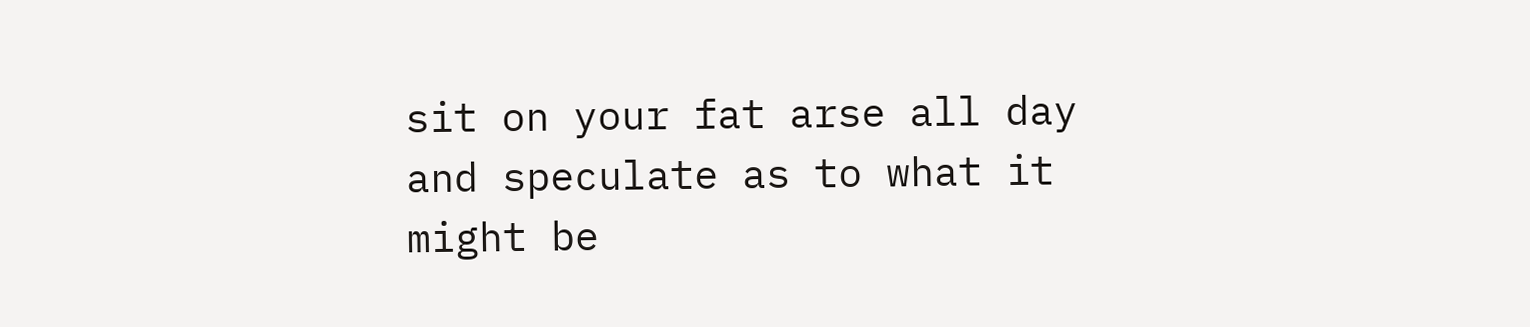sit on your fat arse all day and speculate as to what it might be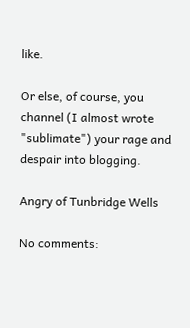like.

Or else, of course, you channel (I almost wrote "sublimate") your rage and despair into blogging.

Angry of Tunbridge Wells

No comments: